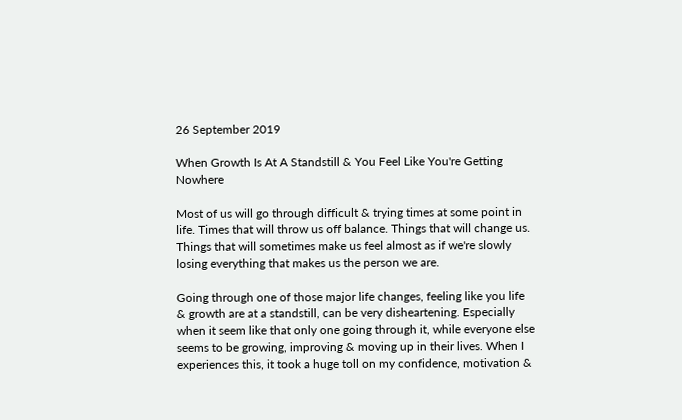26 September 2019

When Growth Is At A Standstill & You Feel Like You're Getting Nowhere

Most of us will go through difficult & trying times at some point in life. Times that will throw us off balance. Things that will change us. Things that will sometimes make us feel almost as if we're slowly losing everything that makes us the person we are.

Going through one of those major life changes, feeling like you life & growth are at a standstill, can be very disheartening. Especially when it seem like that only one going through it, while everyone else seems to be growing, improving & moving up in their lives. When I experiences this, it took a huge toll on my confidence, motivation &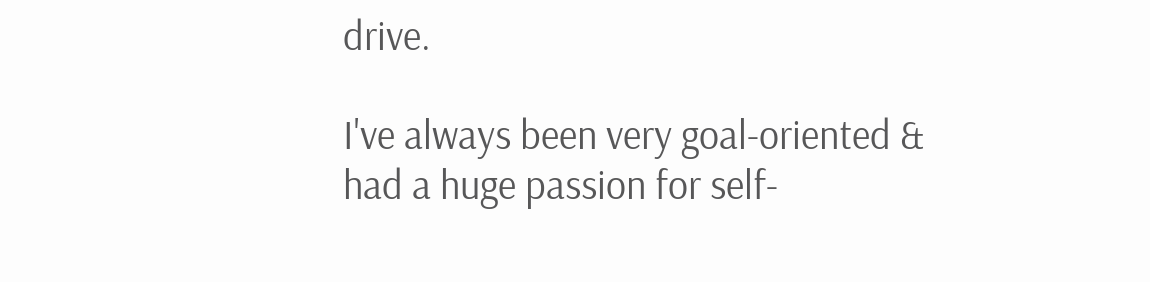drive.

I've always been very goal-oriented & had a huge passion for self-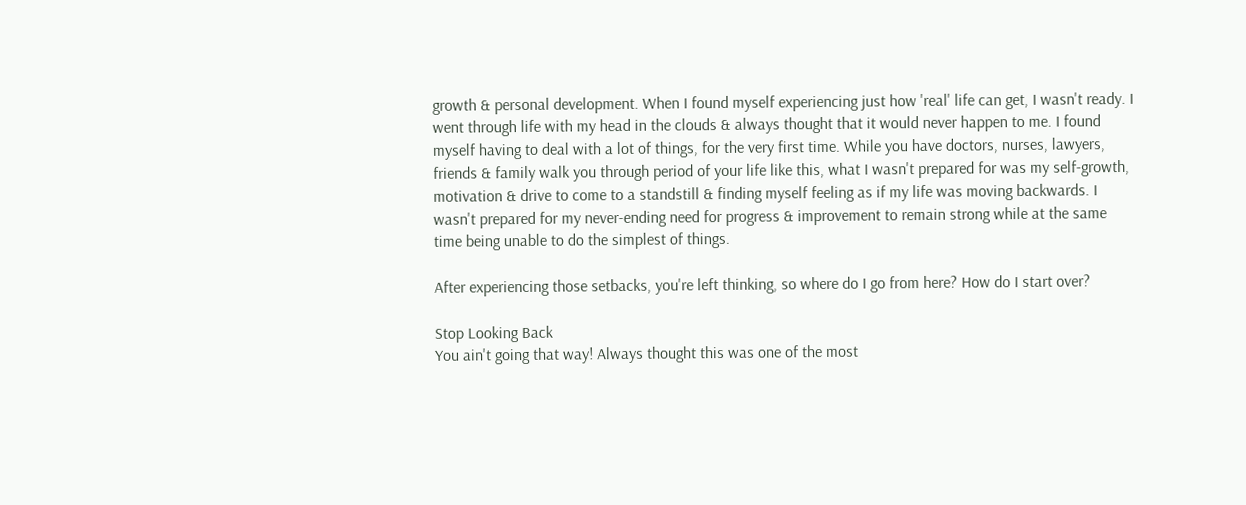growth & personal development. When I found myself experiencing just how 'real' life can get, I wasn't ready. I went through life with my head in the clouds & always thought that it would never happen to me. I found myself having to deal with a lot of things, for the very first time. While you have doctors, nurses, lawyers, friends & family walk you through period of your life like this, what I wasn't prepared for was my self-growth, motivation & drive to come to a standstill & finding myself feeling as if my life was moving backwards. I wasn't prepared for my never-ending need for progress & improvement to remain strong while at the same time being unable to do the simplest of things.

After experiencing those setbacks, you're left thinking, so where do I go from here? How do I start over?

Stop Looking Back
You ain't going that way! Always thought this was one of the most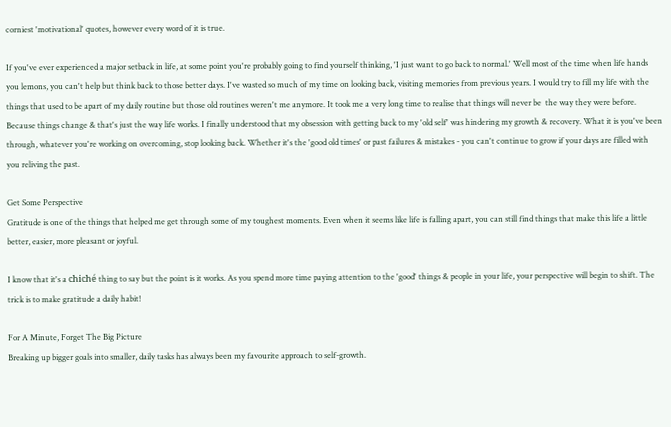corniest 'motivational' quotes, however every word of it is true.

If you've ever experienced a major setback in life, at some point you're probably going to find yourself thinking, 'I just want to go back to normal.' Well most of the time when life hands you lemons, you can't help but think back to those better days. I've wasted so much of my time on looking back, visiting memories from previous years. I would try to fill my life with the things that used to be apart of my daily routine but those old routines weren't me anymore. It took me a very long time to realise that things will never be  the way they were before. Because things change & that's just the way life works. I finally understood that my obsession with getting back to my 'old self' was hindering my growth & recovery. What it is you've been through, whatever you're working on overcoming, stop looking back. Whether it's the 'good old times' or past failures & mistakes - you can't continue to grow if your days are filled with you reliving the past.

Get Some Perspective
Gratitude is one of the things that helped me get through some of my toughest moments. Even when it seems like life is falling apart, you can still find things that make this life a little better, easier, more pleasant or joyful.

I know that it's a chiché thing to say but the point is it works. As you spend more time paying attention to the 'good' things & people in your life, your perspective will begin to shift. The trick is to make gratitude a daily habit!

For A Minute, Forget The Big Picture
Breaking up bigger goals into smaller, daily tasks has always been my favourite approach to self-growth.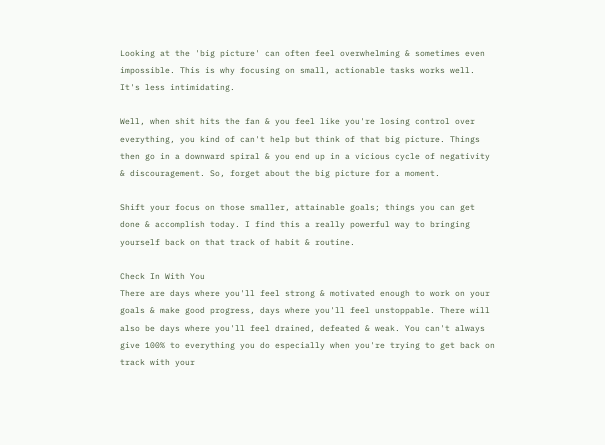Looking at the 'big picture' can often feel overwhelming & sometimes even impossible. This is why focusing on small, actionable tasks works well. It's less intimidating.

Well, when shit hits the fan & you feel like you're losing control over everything, you kind of can't help but think of that big picture. Things then go in a downward spiral & you end up in a vicious cycle of negativity & discouragement. So, forget about the big picture for a moment.

Shift your focus on those smaller, attainable goals; things you can get done & accomplish today. I find this a really powerful way to bringing yourself back on that track of habit & routine.

Check In With You
There are days where you'll feel strong & motivated enough to work on your goals & make good progress, days where you'll feel unstoppable. There will also be days where you'll feel drained, defeated & weak. You can't always give 100% to everything you do especially when you're trying to get back on track with your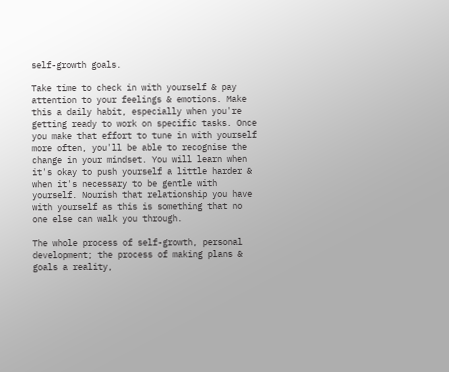self-growth goals.

Take time to check in with yourself & pay attention to your feelings & emotions. Make this a daily habit, especially when you're getting ready to work on specific tasks. Once you make that effort to tune in with yourself more often, you'll be able to recognise the change in your mindset. You will learn when it's okay to push yourself a little harder & when it's necessary to be gentle with yourself. Nourish that relationship you have with yourself as this is something that no one else can walk you through.

The whole process of self-growth, personal development; the process of making plans & goals a reality,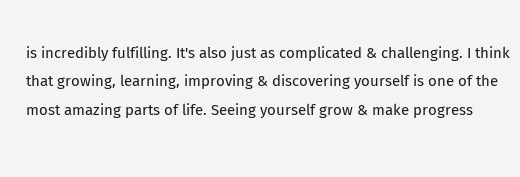is incredibly fulfilling. It's also just as complicated & challenging. I think that growing, learning, improving & discovering yourself is one of the most amazing parts of life. Seeing yourself grow & make progress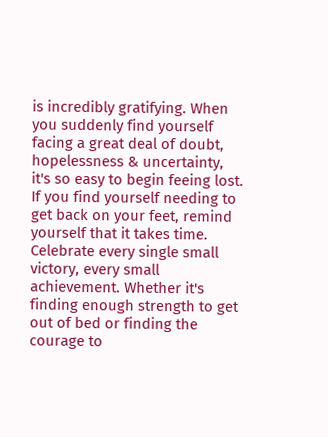is incredibly gratifying. When you suddenly find yourself facing a great deal of doubt, hopelessness & uncertainty, it's so easy to begin feeing lost. If you find yourself needing to get back on your feet, remind yourself that it takes time. Celebrate every single small victory, every small achievement. Whether it's finding enough strength to get out of bed or finding the courage to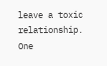leave a toxic relationship. One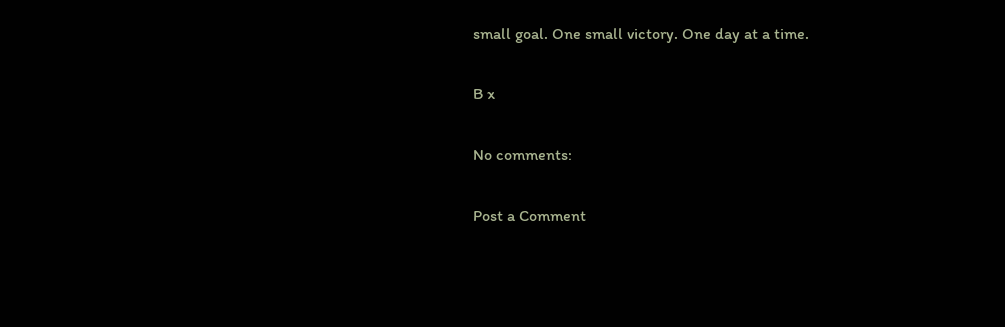small goal. One small victory. One day at a time.

B x

No comments:

Post a Comment